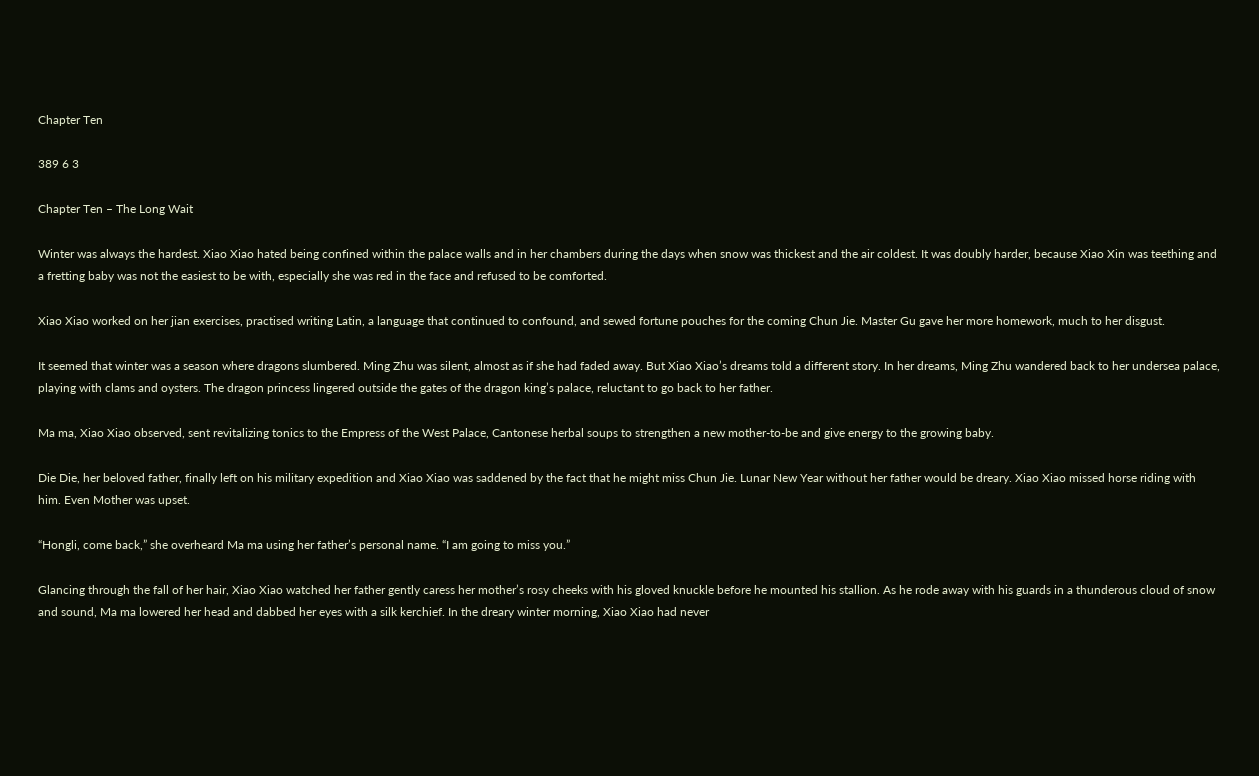Chapter Ten

389 6 3

Chapter Ten – The Long Wait

Winter was always the hardest. Xiao Xiao hated being confined within the palace walls and in her chambers during the days when snow was thickest and the air coldest. It was doubly harder, because Xiao Xin was teething and a fretting baby was not the easiest to be with, especially she was red in the face and refused to be comforted.

Xiao Xiao worked on her jian exercises, practised writing Latin, a language that continued to confound, and sewed fortune pouches for the coming Chun Jie. Master Gu gave her more homework, much to her disgust.

It seemed that winter was a season where dragons slumbered. Ming Zhu was silent, almost as if she had faded away. But Xiao Xiao’s dreams told a different story. In her dreams, Ming Zhu wandered back to her undersea palace, playing with clams and oysters. The dragon princess lingered outside the gates of the dragon king’s palace, reluctant to go back to her father.

Ma ma, Xiao Xiao observed, sent revitalizing tonics to the Empress of the West Palace, Cantonese herbal soups to strengthen a new mother-to-be and give energy to the growing baby.

Die Die, her beloved father, finally left on his military expedition and Xiao Xiao was saddened by the fact that he might miss Chun Jie. Lunar New Year without her father would be dreary. Xiao Xiao missed horse riding with him. Even Mother was upset.

“Hongli, come back,” she overheard Ma ma using her father’s personal name. “I am going to miss you.”

Glancing through the fall of her hair, Xiao Xiao watched her father gently caress her mother’s rosy cheeks with his gloved knuckle before he mounted his stallion. As he rode away with his guards in a thunderous cloud of snow and sound, Ma ma lowered her head and dabbed her eyes with a silk kerchief. In the dreary winter morning, Xiao Xiao had never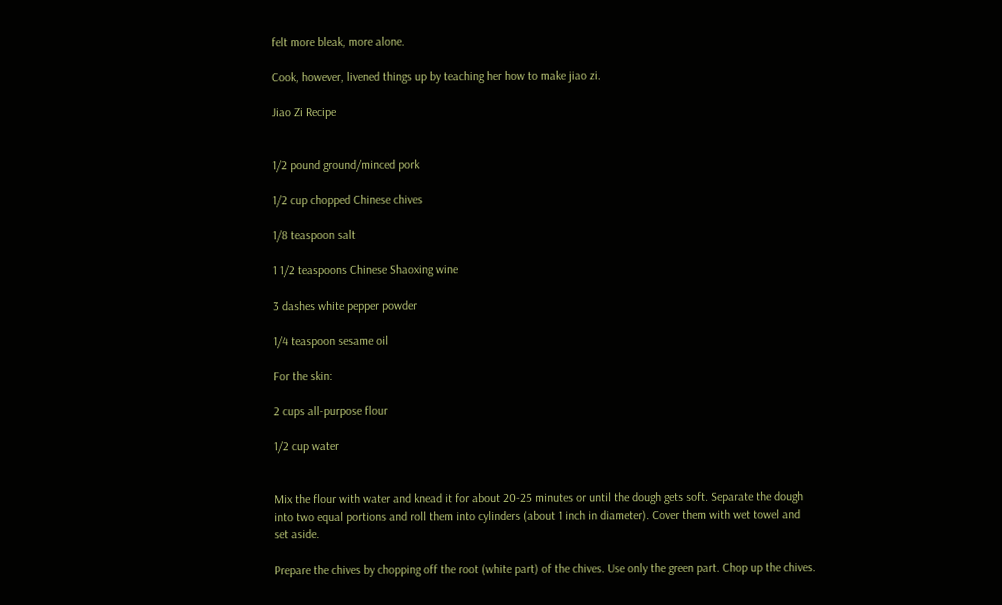felt more bleak, more alone.

Cook, however, livened things up by teaching her how to make jiao zi.

Jiao Zi Recipe


1/2 pound ground/minced pork

1/2 cup chopped Chinese chives

1/8 teaspoon salt

1 1/2 teaspoons Chinese Shaoxing wine

3 dashes white pepper powder

1/4 teaspoon sesame oil

For the skin:

2 cups all-purpose flour

1/2 cup water


Mix the flour with water and knead it for about 20-25 minutes or until the dough gets soft. Separate the dough into two equal portions and roll them into cylinders (about 1 inch in diameter). Cover them with wet towel and set aside.

Prepare the chives by chopping off the root (white part) of the chives. Use only the green part. Chop up the chives.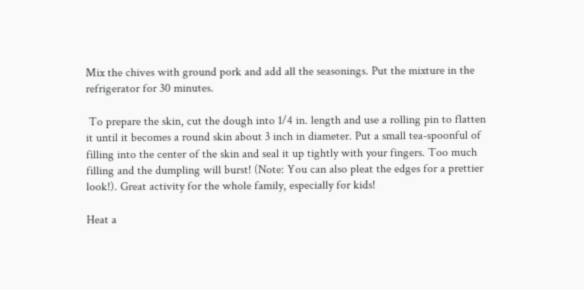Mix the chives with ground pork and add all the seasonings. Put the mixture in the refrigerator for 30 minutes.

 To prepare the skin, cut the dough into 1/4 in. length and use a rolling pin to flatten it until it becomes a round skin about 3 inch in diameter. Put a small tea-spoonful of filling into the center of the skin and seal it up tightly with your fingers. Too much filling and the dumpling will burst! (Note: You can also pleat the edges for a prettier look!). Great activity for the whole family, especially for kids!

Heat a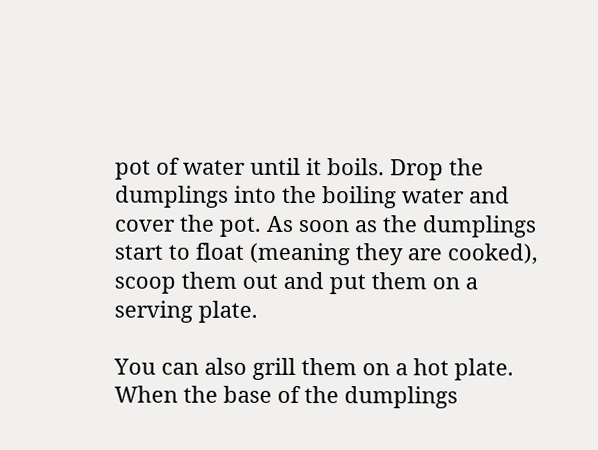pot of water until it boils. Drop the dumplings into the boiling water and cover the pot. As soon as the dumplings start to float (meaning they are cooked), scoop them out and put them on a serving plate.

You can also grill them on a hot plate. When the base of the dumplings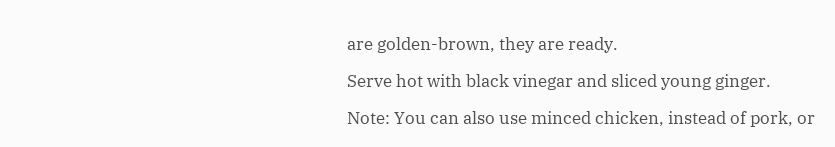are golden-brown, they are ready.

Serve hot with black vinegar and sliced young ginger.

Note: You can also use minced chicken, instead of pork, or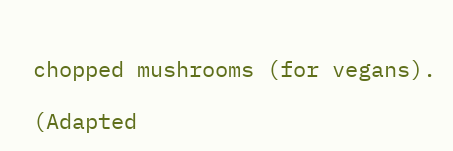chopped mushrooms (for vegans).

(Adapted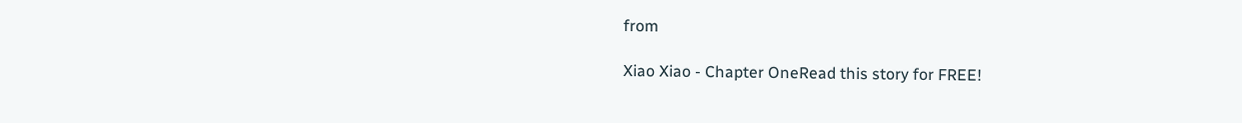from

Xiao Xiao - Chapter OneRead this story for FREE!